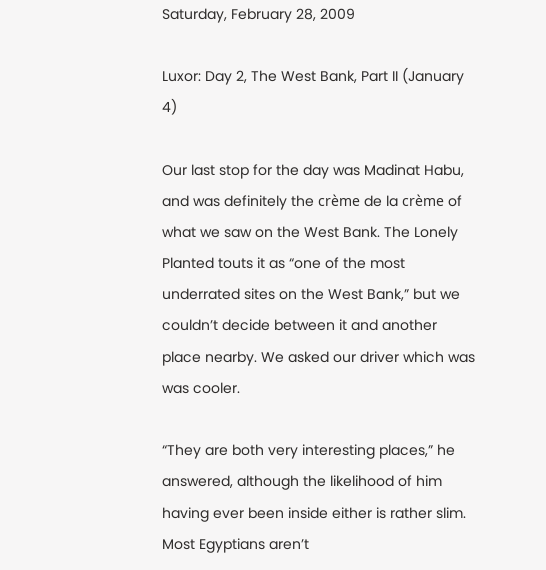Saturday, February 28, 2009

Luxor: Day 2, The West Bank, Part II (January 4)

Our last stop for the day was Madinat Habu, and was definitely the crème de la crème of what we saw on the West Bank. The Lonely Planted touts it as “one of the most underrated sites on the West Bank,” but we couldn’t decide between it and another place nearby. We asked our driver which was was cooler.

“They are both very interesting places,” he answered, although the likelihood of him having ever been inside either is rather slim. Most Egyptians aren’t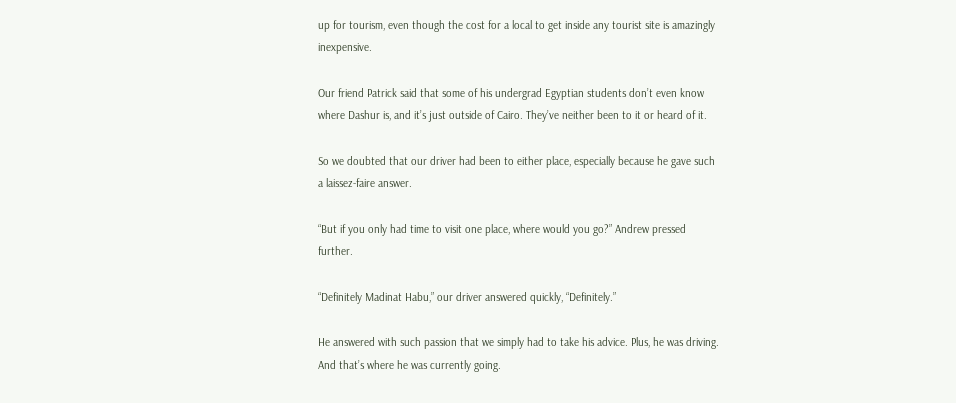up for tourism, even though the cost for a local to get inside any tourist site is amazingly inexpensive.

Our friend Patrick said that some of his undergrad Egyptian students don’t even know where Dashur is, and it’s just outside of Cairo. They’ve neither been to it or heard of it.

So we doubted that our driver had been to either place, especially because he gave such a laissez-faire answer.

“But if you only had time to visit one place, where would you go?” Andrew pressed further.

“Definitely Madinat Habu,” our driver answered quickly, “Definitely.”

He answered with such passion that we simply had to take his advice. Plus, he was driving. And that’s where he was currently going.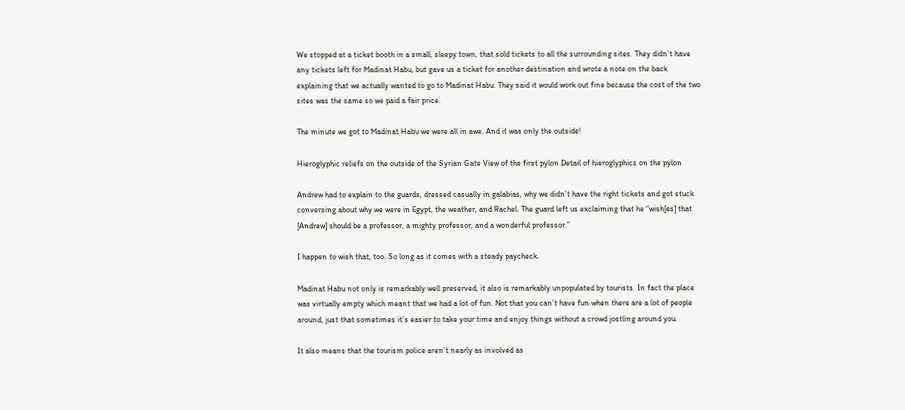We stopped at a ticket booth in a small, sleepy town, that sold tickets to all the surrounding sites. They didn’t have any tickets left for Madinat Habu, but gave us a ticket for another destination and wrote a note on the back explaining that we actually wanted to go to Madinat Habu. They said it would work out fine because the cost of the two sites was the same so we paid a fair price.

The minute we got to Madinat Habu we were all in awe. And it was only the outside!

Hieroglyphic reliefs on the outside of the Syrian Gate View of the first pylon Detail of hieroglyphics on the pylon

Andrew had to explain to the guards, dressed casually in galabias, why we didn’t have the right tickets and got stuck conversing about why we were in Egypt, the weather, and Rachel. The guard left us exclaiming that he “wish[es] that [Andrew] should be a professor, a mighty professor, and a wonderful professor.”

I happen to wish that, too. So long as it comes with a steady paycheck.

Madinat Habu not only is remarkably well preserved, it also is remarkably unpopulated by tourists. In fact the place was virtually empty which meant that we had a lot of fun. Not that you can’t have fun when there are a lot of people around, just that sometimes it’s easier to take your time and enjoy things without a crowd jostling around you.

It also means that the tourism police aren’t nearly as involved as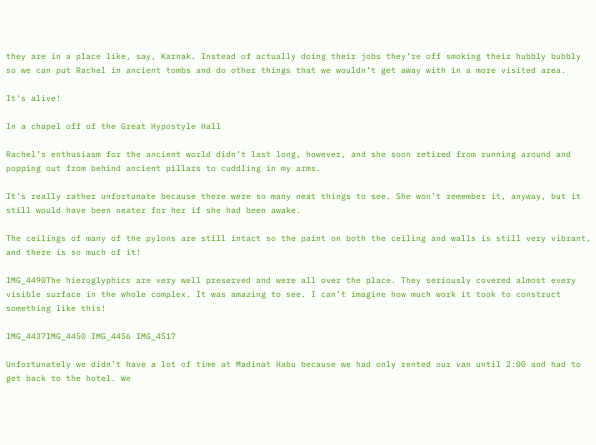they are in a place like, say, Karnak. Instead of actually doing their jobs they’re off smoking their hubbly bubbly so we can put Rachel in ancient tombs and do other things that we wouldn’t get away with in a more visited area.

It's alive!

In a chapel off of the Great Hypostyle Hall

Rachel’s enthusiasm for the ancient world didn’t last long, however, and she soon retired from running around and popping out from behind ancient pillars to cuddling in my arms.

It’s really rather unfortunate because there were so many neat things to see. She won’t remember it, anyway, but it still would have been neater for her if she had been awake.

The ceilings of many of the pylons are still intact so the paint on both the ceiling and walls is still very vibrant, and there is so much of it!

IMG_4490The hieroglyphics are very well preserved and were all over the place. They seriously covered almost every visible surface in the whole complex. It was amazing to see. I can’t imagine how much work it took to construct something like this!

IMG_4437IMG_4450 IMG_4456 IMG_4517

Unfortunately we didn’t have a lot of time at Madinat Habu because we had only rented our van until 2:00 and had to get back to the hotel. We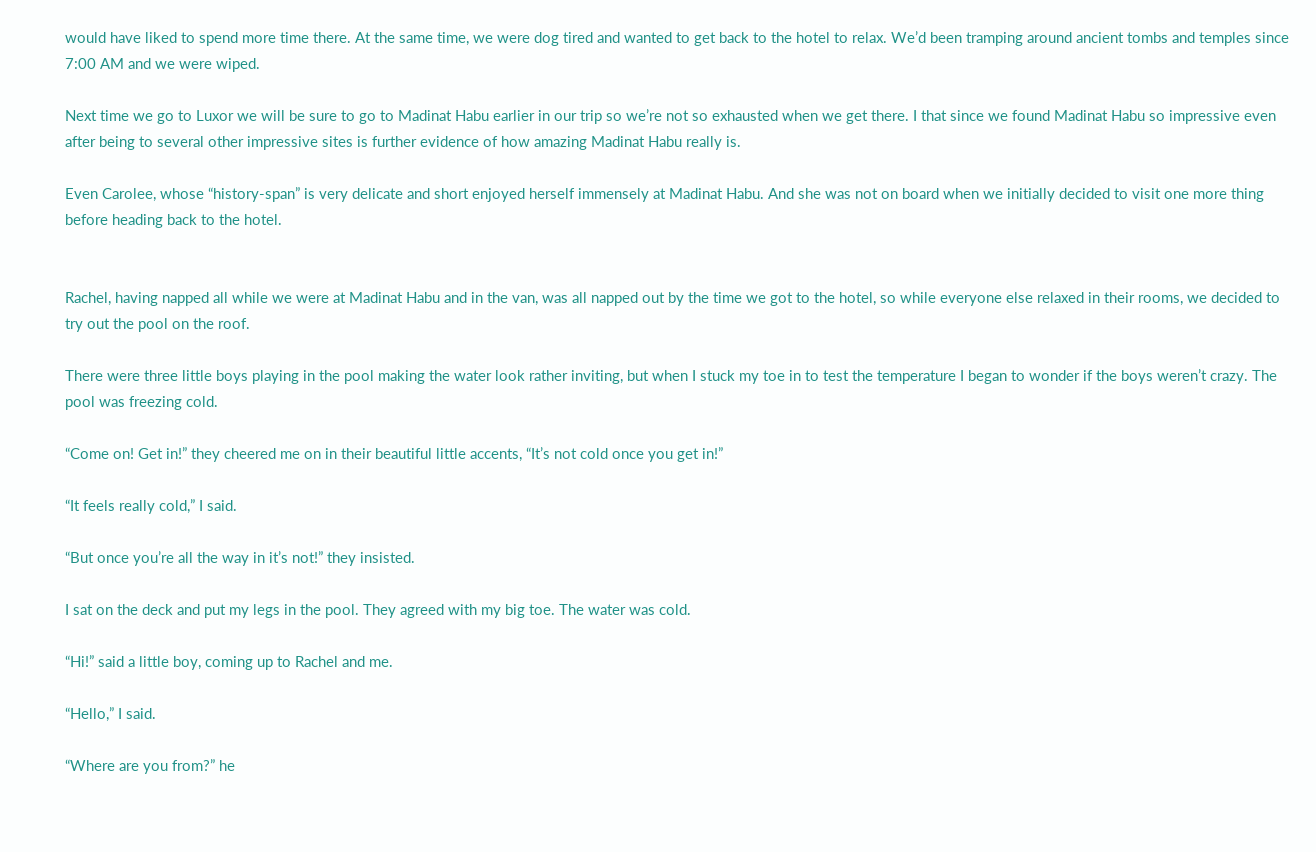would have liked to spend more time there. At the same time, we were dog tired and wanted to get back to the hotel to relax. We’d been tramping around ancient tombs and temples since 7:00 AM and we were wiped.

Next time we go to Luxor we will be sure to go to Madinat Habu earlier in our trip so we’re not so exhausted when we get there. I that since we found Madinat Habu so impressive even after being to several other impressive sites is further evidence of how amazing Madinat Habu really is.

Even Carolee, whose “history-span” is very delicate and short enjoyed herself immensely at Madinat Habu. And she was not on board when we initially decided to visit one more thing before heading back to the hotel.


Rachel, having napped all while we were at Madinat Habu and in the van, was all napped out by the time we got to the hotel, so while everyone else relaxed in their rooms, we decided to try out the pool on the roof.

There were three little boys playing in the pool making the water look rather inviting, but when I stuck my toe in to test the temperature I began to wonder if the boys weren’t crazy. The pool was freezing cold.

“Come on! Get in!” they cheered me on in their beautiful little accents, “It’s not cold once you get in!”

“It feels really cold,” I said.

“But once you’re all the way in it’s not!” they insisted.

I sat on the deck and put my legs in the pool. They agreed with my big toe. The water was cold.

“Hi!” said a little boy, coming up to Rachel and me.

“Hello,” I said.

“Where are you from?” he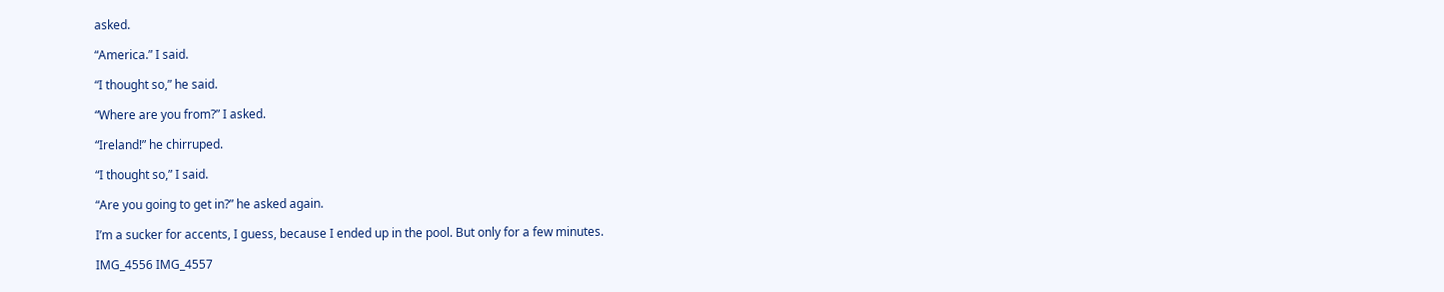asked.

“America.” I said.

“I thought so,” he said.

“Where are you from?” I asked.

“Ireland!” he chirruped.

“I thought so,” I said.

“Are you going to get in?” he asked again.

I’m a sucker for accents, I guess, because I ended up in the pool. But only for a few minutes.

IMG_4556 IMG_4557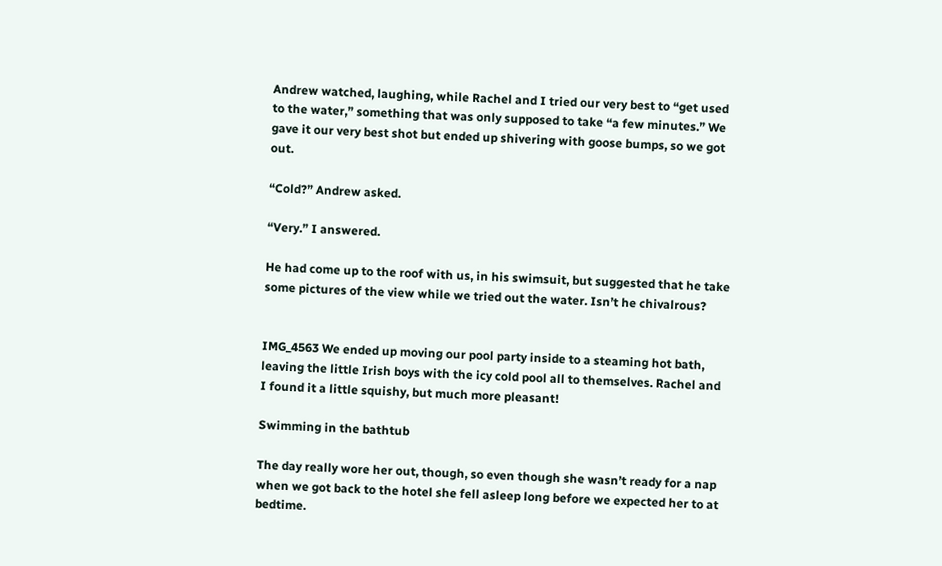Andrew watched, laughing, while Rachel and I tried our very best to “get used to the water,” something that was only supposed to take “a few minutes.” We gave it our very best shot but ended up shivering with goose bumps, so we got out.

“Cold?” Andrew asked.

“Very.” I answered.

He had come up to the roof with us, in his swimsuit, but suggested that he take some pictures of the view while we tried out the water. Isn’t he chivalrous?


IMG_4563 We ended up moving our pool party inside to a steaming hot bath, leaving the little Irish boys with the icy cold pool all to themselves. Rachel and I found it a little squishy, but much more pleasant!

Swimming in the bathtub

The day really wore her out, though, so even though she wasn’t ready for a nap when we got back to the hotel she fell asleep long before we expected her to at bedtime.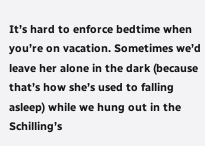It’s hard to enforce bedtime when you’re on vacation. Sometimes we’d leave her alone in the dark (because that’s how she’s used to falling asleep) while we hung out in the Schilling’s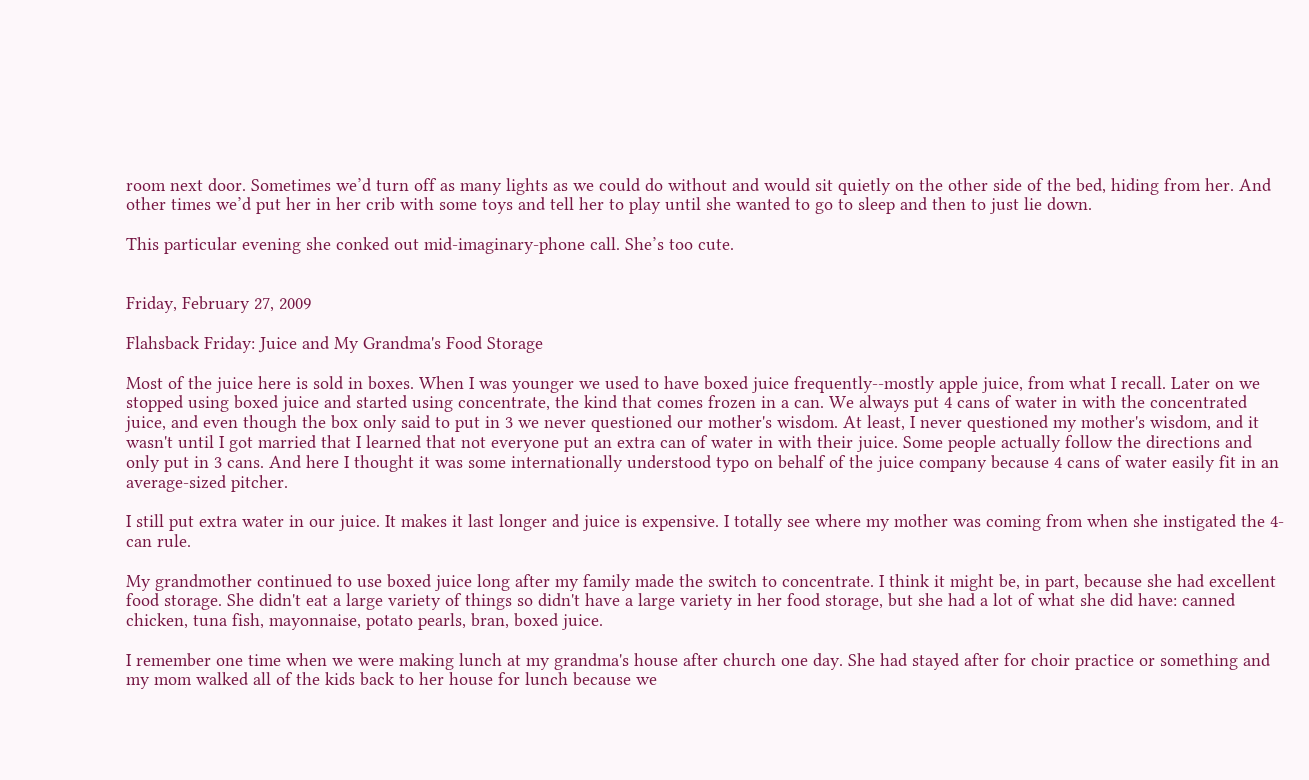room next door. Sometimes we’d turn off as many lights as we could do without and would sit quietly on the other side of the bed, hiding from her. And other times we’d put her in her crib with some toys and tell her to play until she wanted to go to sleep and then to just lie down.

This particular evening she conked out mid-imaginary-phone call. She’s too cute.


Friday, February 27, 2009

Flahsback Friday: Juice and My Grandma's Food Storage

Most of the juice here is sold in boxes. When I was younger we used to have boxed juice frequently--mostly apple juice, from what I recall. Later on we stopped using boxed juice and started using concentrate, the kind that comes frozen in a can. We always put 4 cans of water in with the concentrated juice, and even though the box only said to put in 3 we never questioned our mother's wisdom. At least, I never questioned my mother's wisdom, and it wasn't until I got married that I learned that not everyone put an extra can of water in with their juice. Some people actually follow the directions and only put in 3 cans. And here I thought it was some internationally understood typo on behalf of the juice company because 4 cans of water easily fit in an average-sized pitcher.

I still put extra water in our juice. It makes it last longer and juice is expensive. I totally see where my mother was coming from when she instigated the 4-can rule.

My grandmother continued to use boxed juice long after my family made the switch to concentrate. I think it might be, in part, because she had excellent food storage. She didn't eat a large variety of things so didn't have a large variety in her food storage, but she had a lot of what she did have: canned chicken, tuna fish, mayonnaise, potato pearls, bran, boxed juice.

I remember one time when we were making lunch at my grandma's house after church one day. She had stayed after for choir practice or something and my mom walked all of the kids back to her house for lunch because we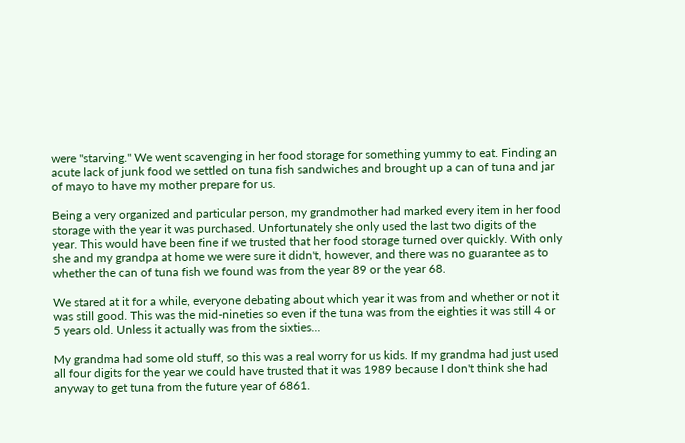were "starving." We went scavenging in her food storage for something yummy to eat. Finding an acute lack of junk food we settled on tuna fish sandwiches and brought up a can of tuna and jar of mayo to have my mother prepare for us.

Being a very organized and particular person, my grandmother had marked every item in her food storage with the year it was purchased. Unfortunately she only used the last two digits of the year. This would have been fine if we trusted that her food storage turned over quickly. With only she and my grandpa at home we were sure it didn't, however, and there was no guarantee as to whether the can of tuna fish we found was from the year 89 or the year 68.

We stared at it for a while, everyone debating about which year it was from and whether or not it was still good. This was the mid-nineties so even if the tuna was from the eighties it was still 4 or 5 years old. Unless it actually was from the sixties...

My grandma had some old stuff, so this was a real worry for us kids. If my grandma had just used all four digits for the year we could have trusted that it was 1989 because I don't think she had anyway to get tuna from the future year of 6861.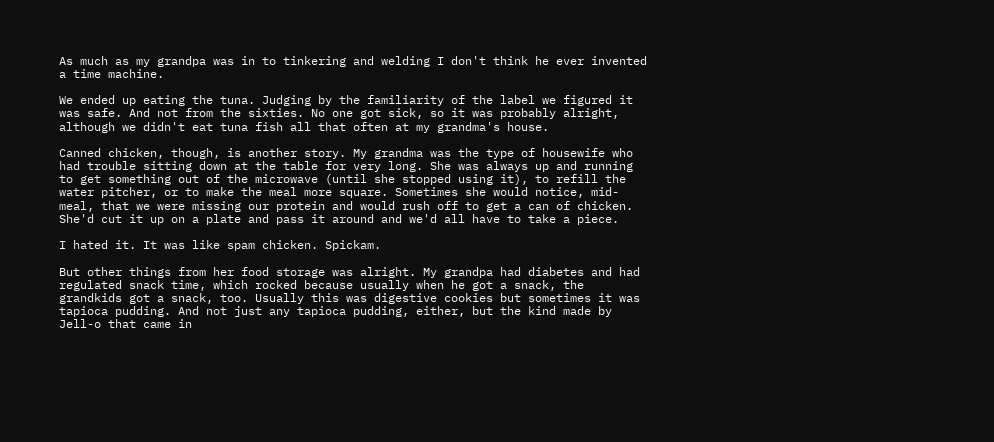As much as my grandpa was in to tinkering and welding I don't think he ever invented a time machine.

We ended up eating the tuna. Judging by the familiarity of the label we figured it was safe. And not from the sixties. No one got sick, so it was probably alright, although we didn't eat tuna fish all that often at my grandma's house.

Canned chicken, though, is another story. My grandma was the type of housewife who had trouble sitting down at the table for very long. She was always up and running to get something out of the microwave (until she stopped using it), to refill the water pitcher, or to make the meal more square. Sometimes she would notice, mid-meal, that we were missing our protein and would rush off to get a can of chicken. She'd cut it up on a plate and pass it around and we'd all have to take a piece.

I hated it. It was like spam chicken. Spickam.

But other things from her food storage was alright. My grandpa had diabetes and had regulated snack time, which rocked because usually when he got a snack, the grandkids got a snack, too. Usually this was digestive cookies but sometimes it was tapioca pudding. And not just any tapioca pudding, either, but the kind made by Jell-o that came in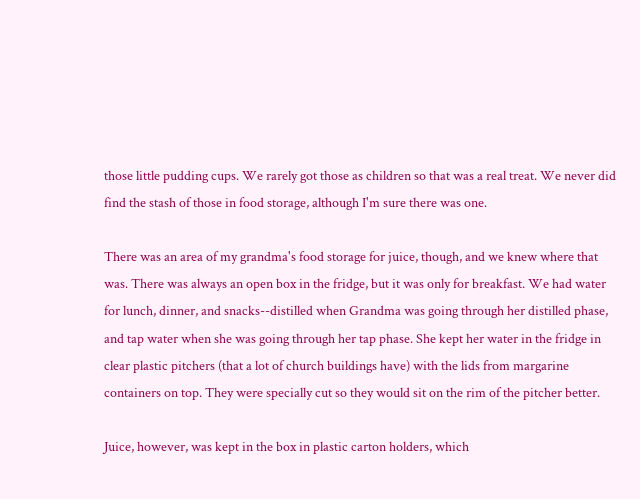those little pudding cups. We rarely got those as children so that was a real treat. We never did find the stash of those in food storage, although I'm sure there was one.

There was an area of my grandma's food storage for juice, though, and we knew where that was. There was always an open box in the fridge, but it was only for breakfast. We had water for lunch, dinner, and snacks--distilled when Grandma was going through her distilled phase, and tap water when she was going through her tap phase. She kept her water in the fridge in clear plastic pitchers (that a lot of church buildings have) with the lids from margarine containers on top. They were specially cut so they would sit on the rim of the pitcher better.

Juice, however, was kept in the box in plastic carton holders, which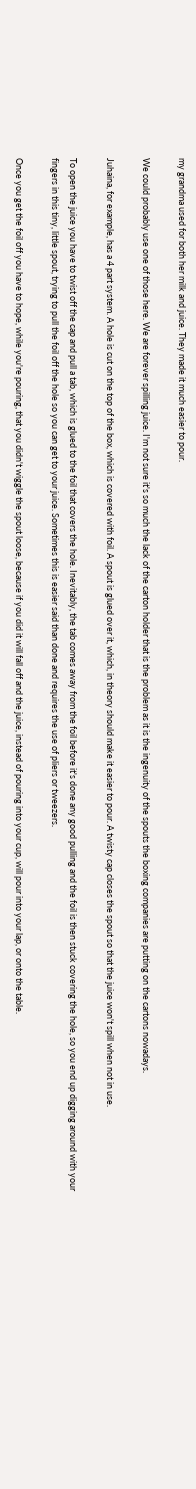my grandma used for both her milk and juice. They made it much easier to pour.

We could probably use one of those here. We are forever spilling juice. I'm not sure it's so much the lack of the carton holder that is the problem as it is the ingenuity of the spouts the boxing companies are putting on the cartons nowadays.

Juhaina, for example, has a 4 part system. A hole is cut on the top of the box, which is covered with foil. A spout is glued over it, which, in theory should make it easier to pour. A twisty cap closes the spout so that the juice won't spill when not in use.

To open the juice you have to twist off the cap and pull a tab, which is glued to the foil that covers the hole. Inevitably, the tab comes away from the foil before it's done any good pulling and the foil is then stuck covering the hole, so you end up digging around with your fingers in this tiny, little spout, trying to pull the foil off the hole so you can get to your juice. Sometimes this is easier said than done and requires the use of pliers or tweezers.

Once you get the foil off you have to hope, while you're pouring, that you didn't wiggle the spout loose, because if you did it will fall off and the juice, instead of pouring into your cup, will pour into your lap, or onto the table.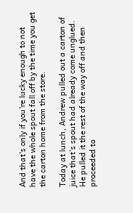And that's only if you're lucky enough to not have the whole spout fall off by the time you get the carton home from the store.

Today at lunch, Andrew pulled out a carton of juice that's spout had already come unglued. He pulled it the rest of the way off and then proceeded to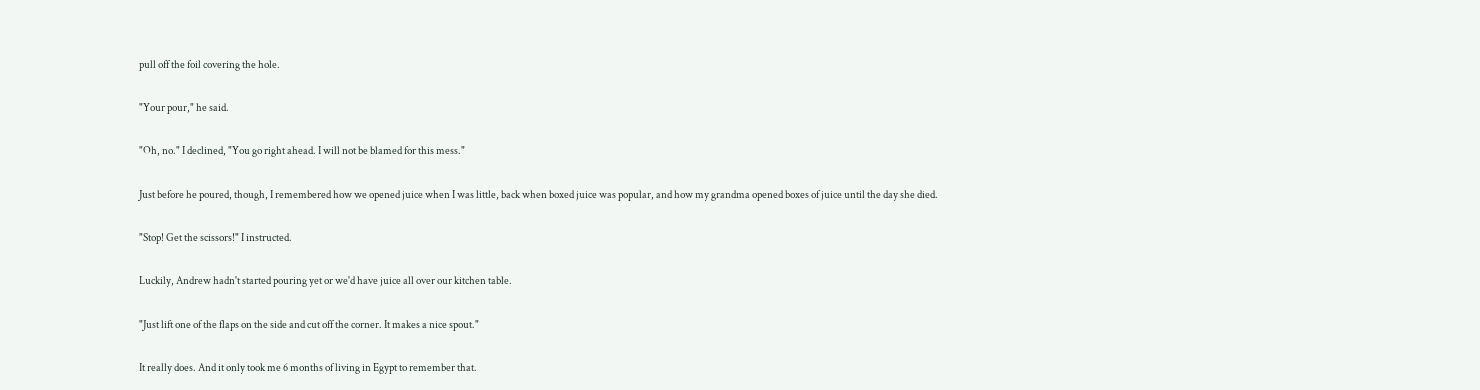pull off the foil covering the hole.

"Your pour," he said.

"Oh, no." I declined, "You go right ahead. I will not be blamed for this mess."

Just before he poured, though, I remembered how we opened juice when I was little, back when boxed juice was popular, and how my grandma opened boxes of juice until the day she died.

"Stop! Get the scissors!" I instructed.

Luckily, Andrew hadn't started pouring yet or we'd have juice all over our kitchen table.

"Just lift one of the flaps on the side and cut off the corner. It makes a nice spout."

It really does. And it only took me 6 months of living in Egypt to remember that.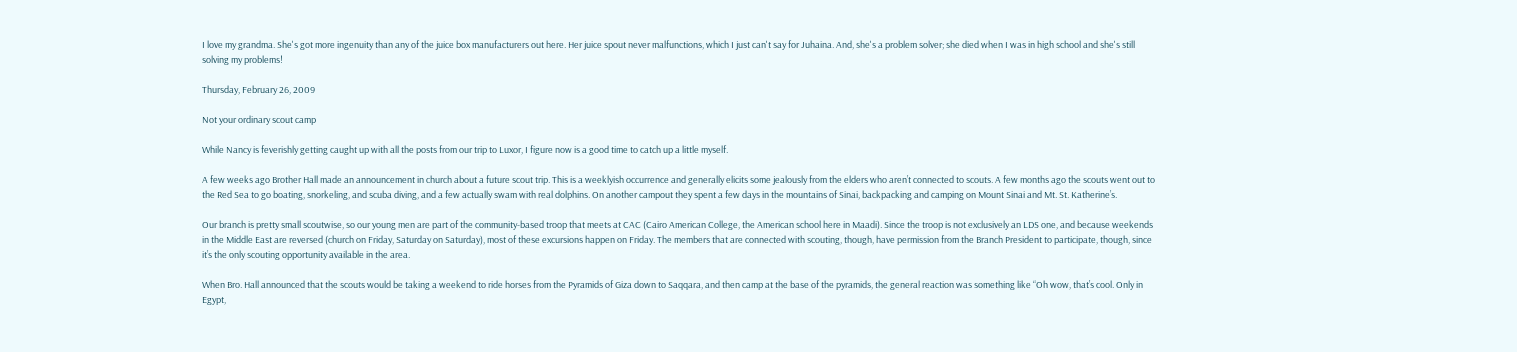I love my grandma. She's got more ingenuity than any of the juice box manufacturers out here. Her juice spout never malfunctions, which I just can't say for Juhaina. And, she's a problem solver; she died when I was in high school and she's still solving my problems!

Thursday, February 26, 2009

Not your ordinary scout camp

While Nancy is feverishly getting caught up with all the posts from our trip to Luxor, I figure now is a good time to catch up a little myself.

A few weeks ago Brother Hall made an announcement in church about a future scout trip. This is a weeklyish occurrence and generally elicits some jealously from the elders who aren’t connected to scouts. A few months ago the scouts went out to the Red Sea to go boating, snorkeling, and scuba diving, and a few actually swam with real dolphins. On another campout they spent a few days in the mountains of Sinai, backpacking and camping on Mount Sinai and Mt. St. Katherine’s.

Our branch is pretty small scoutwise, so our young men are part of the community-based troop that meets at CAC (Cairo American College, the American school here in Maadi). Since the troop is not exclusively an LDS one, and because weekends in the Middle East are reversed (church on Friday, Saturday on Saturday), most of these excursions happen on Friday. The members that are connected with scouting, though, have permission from the Branch President to participate, though, since it’s the only scouting opportunity available in the area.

When Bro. Hall announced that the scouts would be taking a weekend to ride horses from the Pyramids of Giza down to Saqqara, and then camp at the base of the pyramids, the general reaction was something like “Oh wow, that’s cool. Only in Egypt,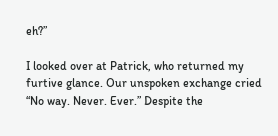eh?”

I looked over at Patrick, who returned my furtive glance. Our unspoken exchange cried “No way. Never. Ever.” Despite the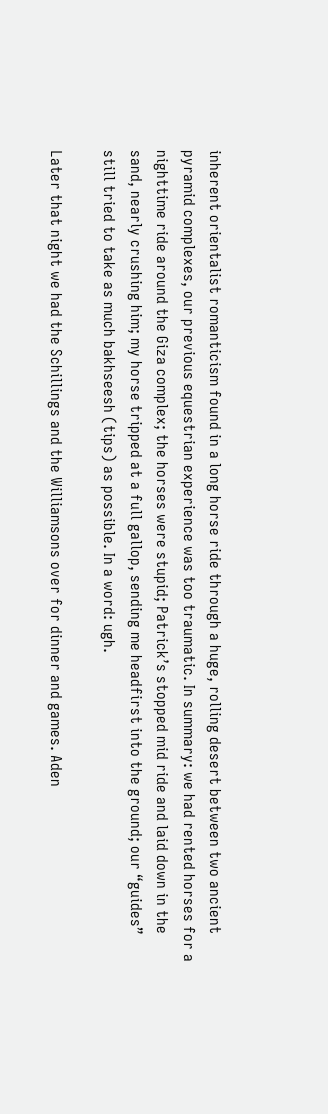inherent orientalist romanticism found in a long horse ride through a huge, rolling desert between two ancient pyramid complexes, our previous equestrian experience was too traumatic. In summary: we had rented horses for a nighttime ride around the Giza complex; the horses were stupid; Patrick’s stopped mid ride and laid down in the sand, nearly crushing him; my horse tripped at a full gallop, sending me headfirst into the ground; our “guides” still tried to take as much bakhseesh (tips) as possible. In a word: ugh.

Later that night we had the Schillings and the Williamsons over for dinner and games. Aden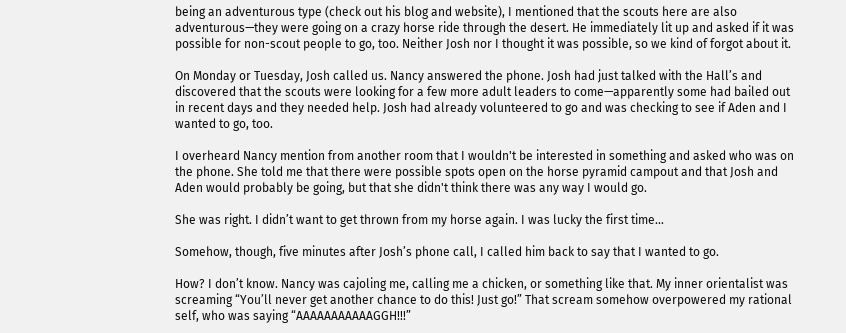being an adventurous type (check out his blog and website), I mentioned that the scouts here are also adventurous—they were going on a crazy horse ride through the desert. He immediately lit up and asked if it was possible for non-scout people to go, too. Neither Josh nor I thought it was possible, so we kind of forgot about it.

On Monday or Tuesday, Josh called us. Nancy answered the phone. Josh had just talked with the Hall’s and discovered that the scouts were looking for a few more adult leaders to come—apparently some had bailed out in recent days and they needed help. Josh had already volunteered to go and was checking to see if Aden and I wanted to go, too.

I overheard Nancy mention from another room that I wouldn't be interested in something and asked who was on the phone. She told me that there were possible spots open on the horse pyramid campout and that Josh and Aden would probably be going, but that she didn't think there was any way I would go.

She was right. I didn’t want to get thrown from my horse again. I was lucky the first time...

Somehow, though, five minutes after Josh’s phone call, I called him back to say that I wanted to go.

How? I don’t know. Nancy was cajoling me, calling me a chicken, or something like that. My inner orientalist was screaming “You’ll never get another chance to do this! Just go!” That scream somehow overpowered my rational self, who was saying “AAAAAAAAAAAGGH!!!”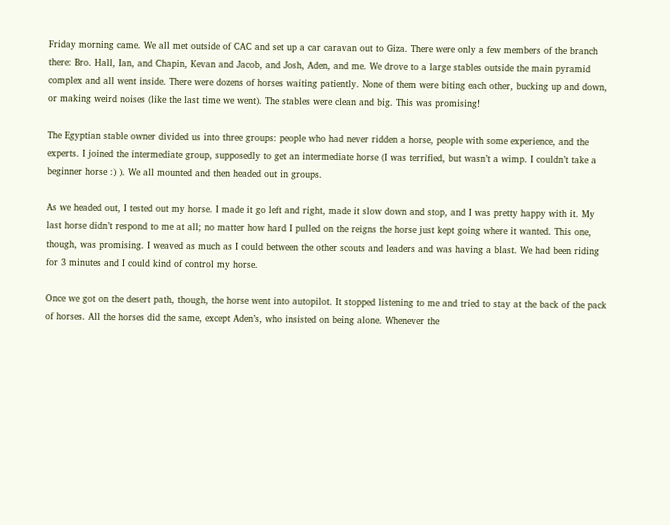Friday morning came. We all met outside of CAC and set up a car caravan out to Giza. There were only a few members of the branch there: Bro. Hall, Ian, and Chapin, Kevan and Jacob, and Josh, Aden, and me. We drove to a large stables outside the main pyramid complex and all went inside. There were dozens of horses waiting patiently. None of them were biting each other, bucking up and down, or making weird noises (like the last time we went). The stables were clean and big. This was promising!

The Egyptian stable owner divided us into three groups: people who had never ridden a horse, people with some experience, and the experts. I joined the intermediate group, supposedly to get an intermediate horse (I was terrified, but wasn’t a wimp. I couldn’t take a beginner horse :) ). We all mounted and then headed out in groups.

As we headed out, I tested out my horse. I made it go left and right, made it slow down and stop, and I was pretty happy with it. My last horse didn’t respond to me at all; no matter how hard I pulled on the reigns the horse just kept going where it wanted. This one, though, was promising. I weaved as much as I could between the other scouts and leaders and was having a blast. We had been riding for 3 minutes and I could kind of control my horse.

Once we got on the desert path, though, the horse went into autopilot. It stopped listening to me and tried to stay at the back of the pack of horses. All the horses did the same, except Aden’s, who insisted on being alone. Whenever the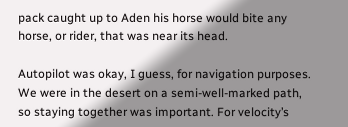pack caught up to Aden his horse would bite any horse, or rider, that was near its head.

Autopilot was okay, I guess, for navigation purposes. We were in the desert on a semi-well-marked path, so staying together was important. For velocity’s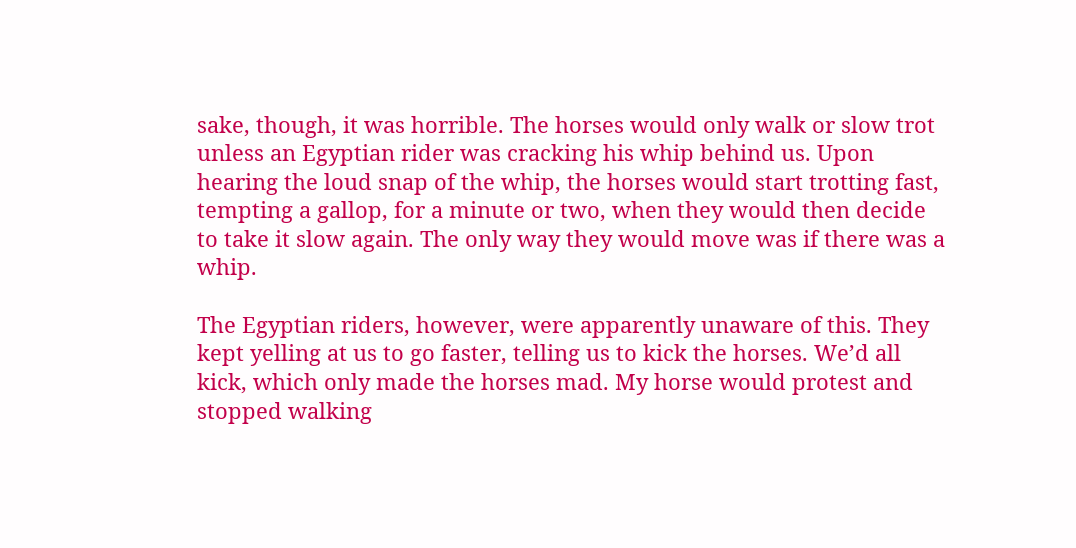sake, though, it was horrible. The horses would only walk or slow trot unless an Egyptian rider was cracking his whip behind us. Upon hearing the loud snap of the whip, the horses would start trotting fast, tempting a gallop, for a minute or two, when they would then decide to take it slow again. The only way they would move was if there was a whip.

The Egyptian riders, however, were apparently unaware of this. They kept yelling at us to go faster, telling us to kick the horses. We’d all kick, which only made the horses mad. My horse would protest and stopped walking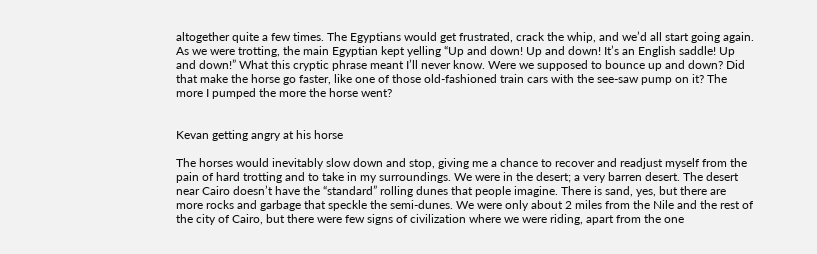altogether quite a few times. The Egyptians would get frustrated, crack the whip, and we’d all start going again. As we were trotting, the main Egyptian kept yelling “Up and down! Up and down! It’s an English saddle! Up and down!” What this cryptic phrase meant I’ll never know. Were we supposed to bounce up and down? Did that make the horse go faster, like one of those old-fashioned train cars with the see-saw pump on it? The more I pumped the more the horse went?


Kevan getting angry at his horse

The horses would inevitably slow down and stop, giving me a chance to recover and readjust myself from the pain of hard trotting and to take in my surroundings. We were in the desert; a very barren desert. The desert near Cairo doesn’t have the “standard” rolling dunes that people imagine. There is sand, yes, but there are more rocks and garbage that speckle the semi-dunes. We were only about 2 miles from the Nile and the rest of the city of Cairo, but there were few signs of civilization where we were riding, apart from the one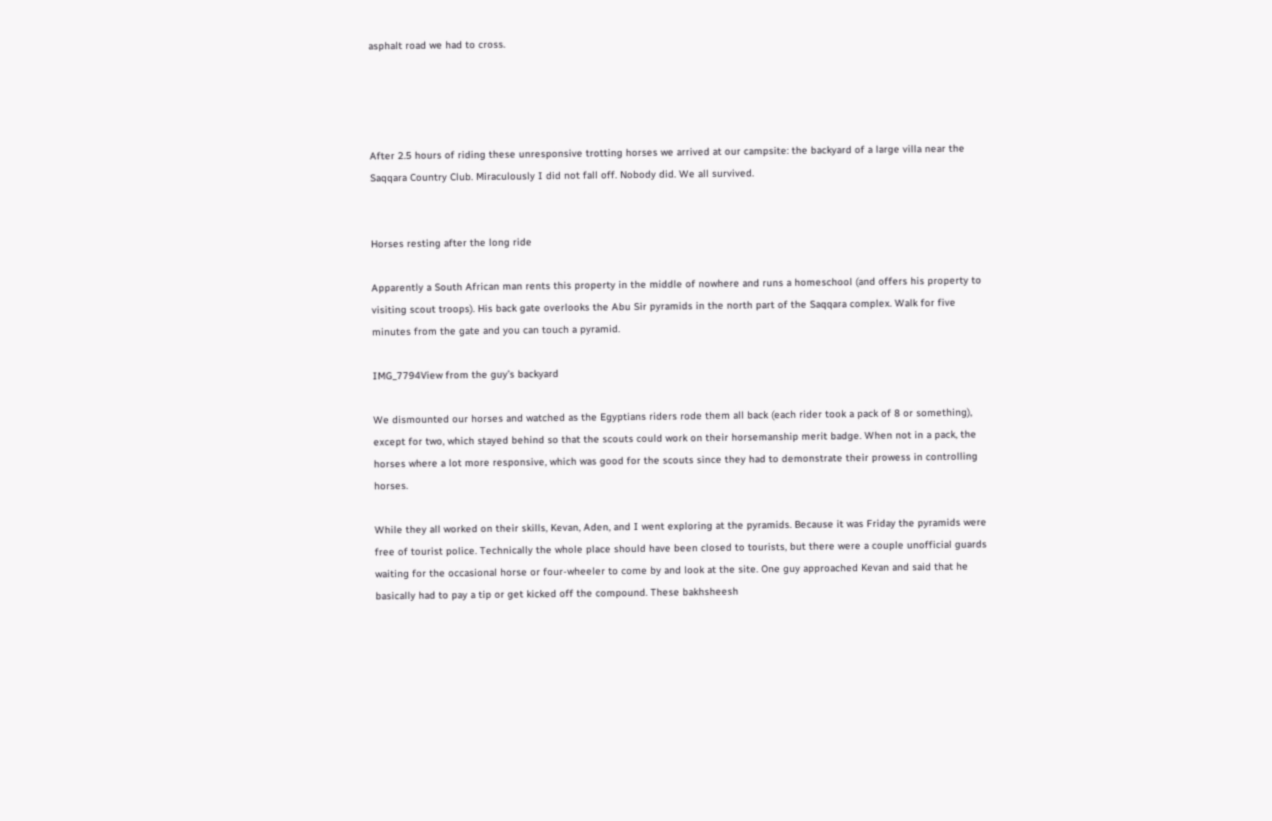asphalt road we had to cross.




After 2.5 hours of riding these unresponsive trotting horses we arrived at our campsite: the backyard of a large villa near the Saqqara Country Club. Miraculously I did not fall off. Nobody did. We all survived.


Horses resting after the long ride

Apparently a South African man rents this property in the middle of nowhere and runs a homeschool (and offers his property to visiting scout troops). His back gate overlooks the Abu Sir pyramids in the north part of the Saqqara complex. Walk for five minutes from the gate and you can touch a pyramid.

IMG_7794View from the guy’s backyard

We dismounted our horses and watched as the Egyptians riders rode them all back (each rider took a pack of 8 or something), except for two, which stayed behind so that the scouts could work on their horsemanship merit badge. When not in a pack, the horses where a lot more responsive, which was good for the scouts since they had to demonstrate their prowess in controlling horses.

While they all worked on their skills, Kevan, Aden, and I went exploring at the pyramids. Because it was Friday the pyramids were free of tourist police. Technically the whole place should have been closed to tourists, but there were a couple unofficial guards waiting for the occasional horse or four-wheeler to come by and look at the site. One guy approached Kevan and said that he basically had to pay a tip or get kicked off the compound. These bakhsheesh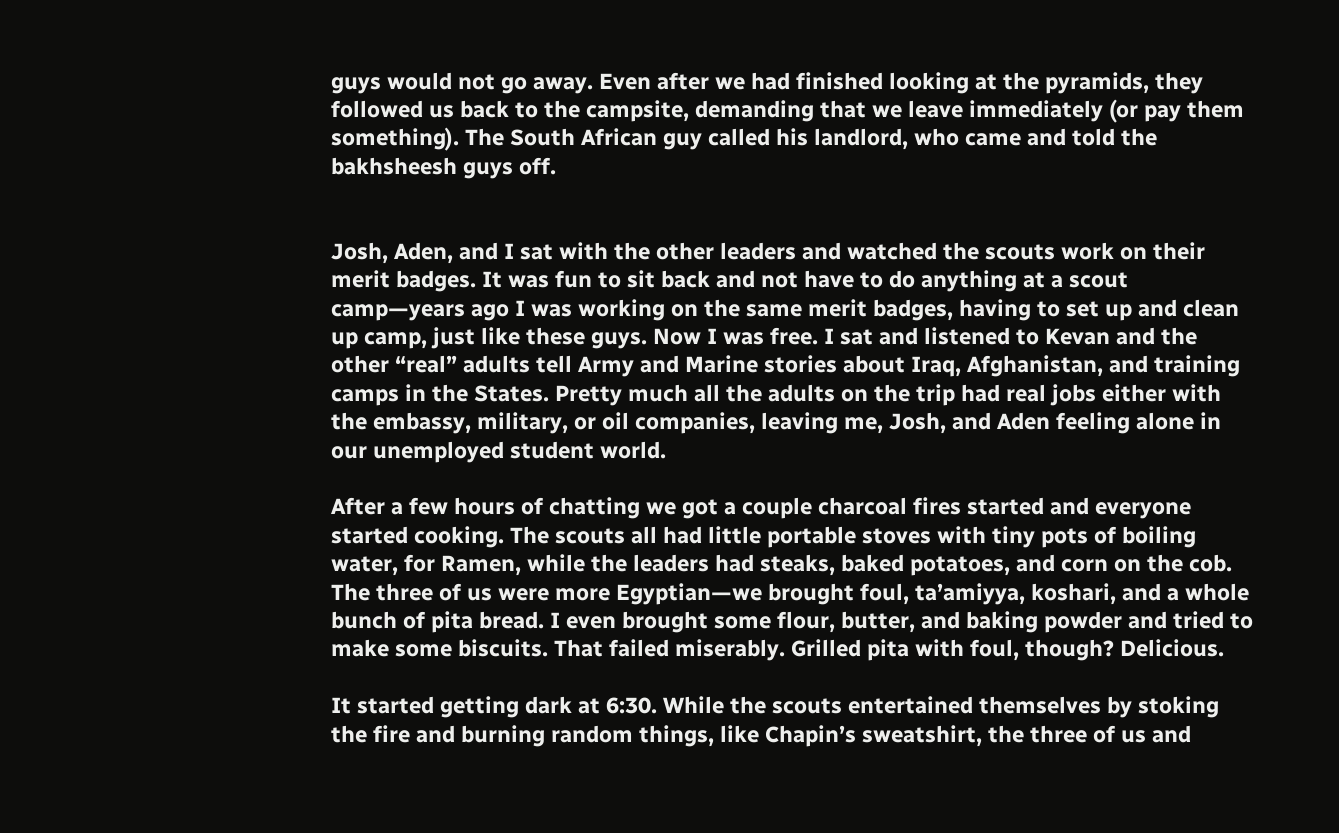guys would not go away. Even after we had finished looking at the pyramids, they followed us back to the campsite, demanding that we leave immediately (or pay them something). The South African guy called his landlord, who came and told the bakhsheesh guys off.


Josh, Aden, and I sat with the other leaders and watched the scouts work on their merit badges. It was fun to sit back and not have to do anything at a scout camp—years ago I was working on the same merit badges, having to set up and clean up camp, just like these guys. Now I was free. I sat and listened to Kevan and the other “real” adults tell Army and Marine stories about Iraq, Afghanistan, and training camps in the States. Pretty much all the adults on the trip had real jobs either with the embassy, military, or oil companies, leaving me, Josh, and Aden feeling alone in our unemployed student world.

After a few hours of chatting we got a couple charcoal fires started and everyone started cooking. The scouts all had little portable stoves with tiny pots of boiling water, for Ramen, while the leaders had steaks, baked potatoes, and corn on the cob. The three of us were more Egyptian—we brought foul, ta’amiyya, koshari, and a whole bunch of pita bread. I even brought some flour, butter, and baking powder and tried to make some biscuits. That failed miserably. Grilled pita with foul, though? Delicious.

It started getting dark at 6:30. While the scouts entertained themselves by stoking the fire and burning random things, like Chapin’s sweatshirt, the three of us and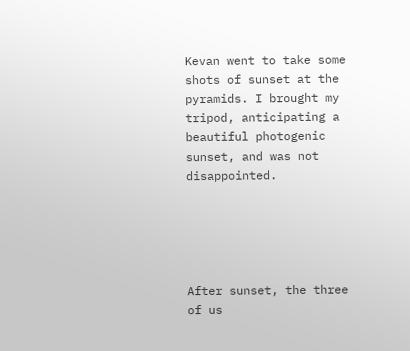Kevan went to take some shots of sunset at the pyramids. I brought my tripod, anticipating a beautiful photogenic sunset, and was not disappointed.





After sunset, the three of us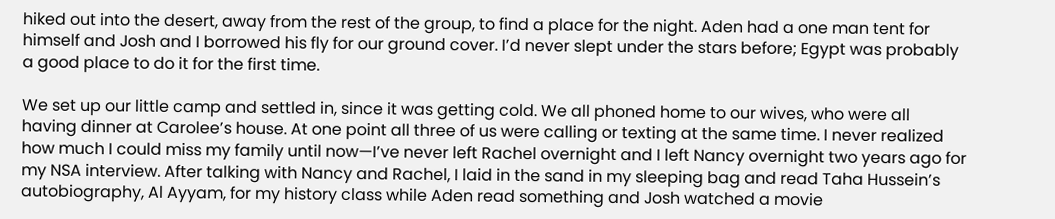hiked out into the desert, away from the rest of the group, to find a place for the night. Aden had a one man tent for himself and Josh and I borrowed his fly for our ground cover. I’d never slept under the stars before; Egypt was probably a good place to do it for the first time.

We set up our little camp and settled in, since it was getting cold. We all phoned home to our wives, who were all having dinner at Carolee’s house. At one point all three of us were calling or texting at the same time. I never realized how much I could miss my family until now—I’ve never left Rachel overnight and I left Nancy overnight two years ago for my NSA interview. After talking with Nancy and Rachel, I laid in the sand in my sleeping bag and read Taha Hussein’s autobiography, Al Ayyam, for my history class while Aden read something and Josh watched a movie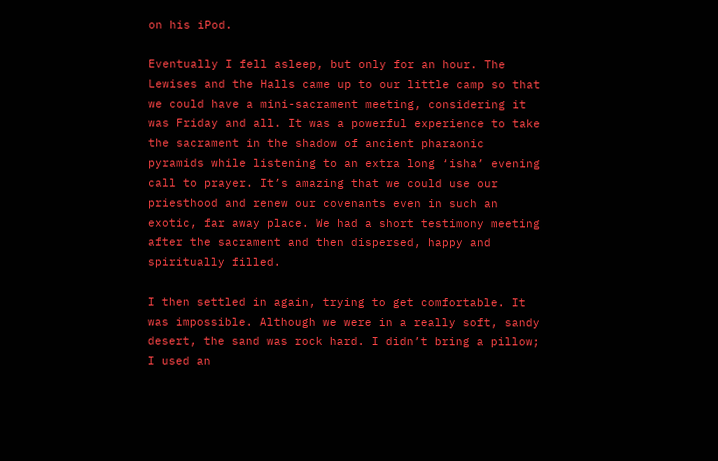on his iPod.

Eventually I fell asleep, but only for an hour. The Lewises and the Halls came up to our little camp so that we could have a mini-sacrament meeting, considering it was Friday and all. It was a powerful experience to take the sacrament in the shadow of ancient pharaonic pyramids while listening to an extra long ‘isha’ evening call to prayer. It’s amazing that we could use our priesthood and renew our covenants even in such an exotic, far away place. We had a short testimony meeting after the sacrament and then dispersed, happy and spiritually filled.

I then settled in again, trying to get comfortable. It was impossible. Although we were in a really soft, sandy desert, the sand was rock hard. I didn’t bring a pillow; I used an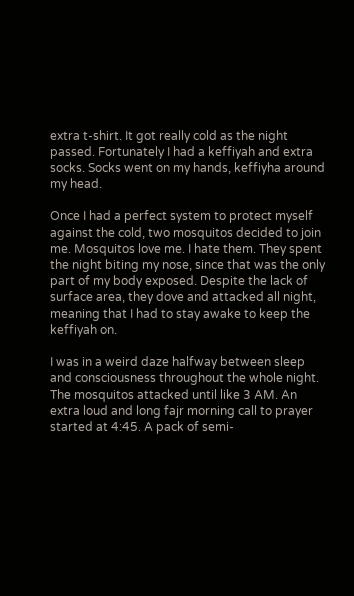extra t-shirt. It got really cold as the night passed. Fortunately I had a keffiyah and extra socks. Socks went on my hands, keffiyha around my head.

Once I had a perfect system to protect myself against the cold, two mosquitos decided to join me. Mosquitos love me. I hate them. They spent the night biting my nose, since that was the only part of my body exposed. Despite the lack of surface area, they dove and attacked all night, meaning that I had to stay awake to keep the keffiyah on.

I was in a weird daze halfway between sleep and consciousness throughout the whole night. The mosquitos attacked until like 3 AM. An extra loud and long fajr morning call to prayer started at 4:45. A pack of semi-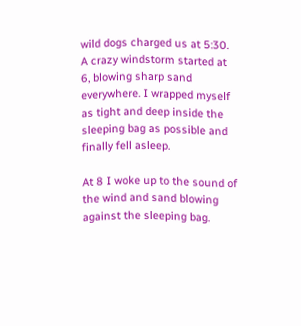wild dogs charged us at 5:30. A crazy windstorm started at 6, blowing sharp sand everywhere. I wrapped myself as tight and deep inside the sleeping bag as possible and finally fell asleep.

At 8 I woke up to the sound of the wind and sand blowing against the sleeping bag.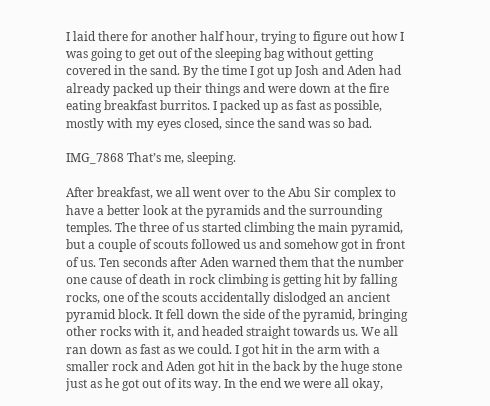I laid there for another half hour, trying to figure out how I was going to get out of the sleeping bag without getting covered in the sand. By the time I got up Josh and Aden had already packed up their things and were down at the fire eating breakfast burritos. I packed up as fast as possible, mostly with my eyes closed, since the sand was so bad.

IMG_7868 That’s me, sleeping.

After breakfast, we all went over to the Abu Sir complex to have a better look at the pyramids and the surrounding temples. The three of us started climbing the main pyramid, but a couple of scouts followed us and somehow got in front of us. Ten seconds after Aden warned them that the number one cause of death in rock climbing is getting hit by falling rocks, one of the scouts accidentally dislodged an ancient pyramid block. It fell down the side of the pyramid, bringing other rocks with it, and headed straight towards us. We all ran down as fast as we could. I got hit in the arm with a smaller rock and Aden got hit in the back by the huge stone just as he got out of its way. In the end we were all okay,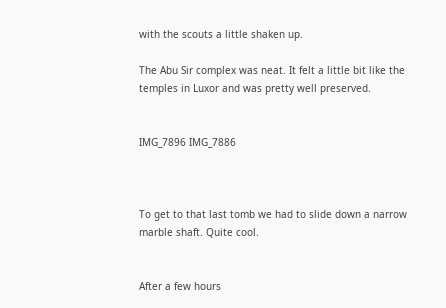with the scouts a little shaken up.

The Abu Sir complex was neat. It felt a little bit like the temples in Luxor and was pretty well preserved.


IMG_7896 IMG_7886



To get to that last tomb we had to slide down a narrow marble shaft. Quite cool.


After a few hours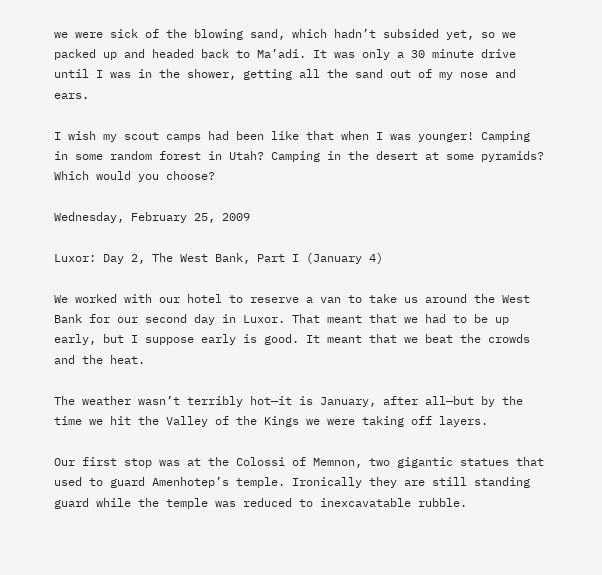we were sick of the blowing sand, which hadn’t subsided yet, so we packed up and headed back to Ma’adi. It was only a 30 minute drive until I was in the shower, getting all the sand out of my nose and ears.

I wish my scout camps had been like that when I was younger! Camping in some random forest in Utah? Camping in the desert at some pyramids? Which would you choose?

Wednesday, February 25, 2009

Luxor: Day 2, The West Bank, Part I (January 4)

We worked with our hotel to reserve a van to take us around the West Bank for our second day in Luxor. That meant that we had to be up early, but I suppose early is good. It meant that we beat the crowds and the heat.

The weather wasn’t terribly hot—it is January, after all—but by the time we hit the Valley of the Kings we were taking off layers.

Our first stop was at the Colossi of Memnon, two gigantic statues that used to guard Amenhotep’s temple. Ironically they are still standing guard while the temple was reduced to inexcavatable rubble.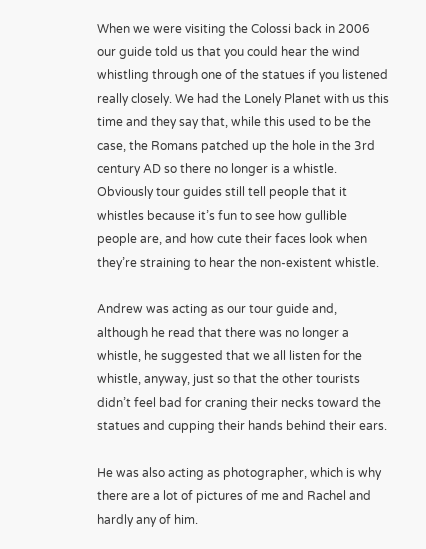When we were visiting the Colossi back in 2006 our guide told us that you could hear the wind whistling through one of the statues if you listened really closely. We had the Lonely Planet with us this time and they say that, while this used to be the case, the Romans patched up the hole in the 3rd century AD so there no longer is a whistle. Obviously tour guides still tell people that it whistles because it’s fun to see how gullible people are, and how cute their faces look when they’re straining to hear the non-existent whistle.

Andrew was acting as our tour guide and, although he read that there was no longer a whistle, he suggested that we all listen for the whistle, anyway, just so that the other tourists didn’t feel bad for craning their necks toward the statues and cupping their hands behind their ears.

He was also acting as photographer, which is why there are a lot of pictures of me and Rachel and hardly any of him.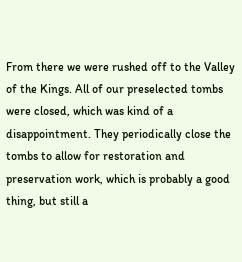From there we were rushed off to the Valley of the Kings. All of our preselected tombs were closed, which was kind of a disappointment. They periodically close the tombs to allow for restoration and preservation work, which is probably a good thing, but still a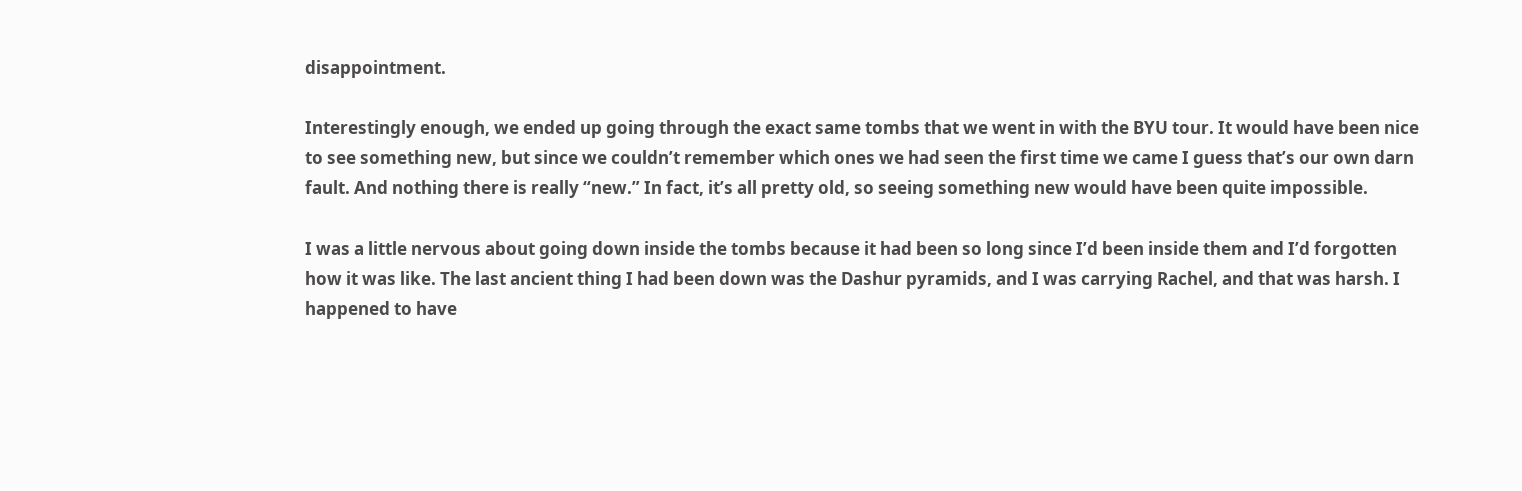disappointment.

Interestingly enough, we ended up going through the exact same tombs that we went in with the BYU tour. It would have been nice to see something new, but since we couldn’t remember which ones we had seen the first time we came I guess that’s our own darn fault. And nothing there is really “new.” In fact, it’s all pretty old, so seeing something new would have been quite impossible.

I was a little nervous about going down inside the tombs because it had been so long since I’d been inside them and I’d forgotten how it was like. The last ancient thing I had been down was the Dashur pyramids, and I was carrying Rachel, and that was harsh. I happened to have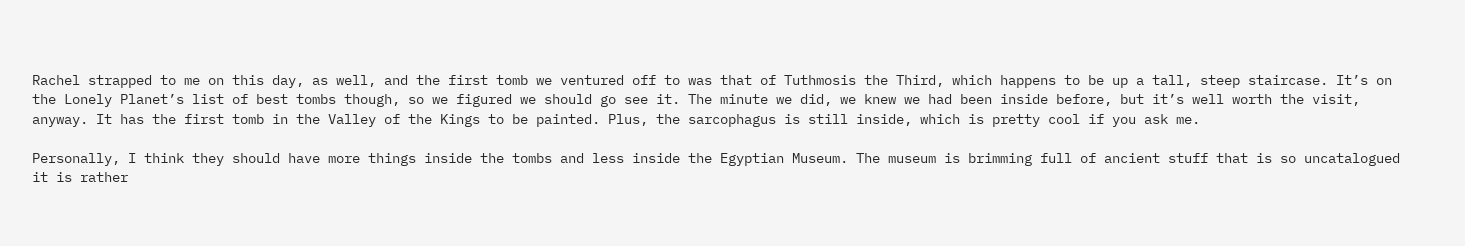Rachel strapped to me on this day, as well, and the first tomb we ventured off to was that of Tuthmosis the Third, which happens to be up a tall, steep staircase. It’s on the Lonely Planet’s list of best tombs though, so we figured we should go see it. The minute we did, we knew we had been inside before, but it’s well worth the visit, anyway. It has the first tomb in the Valley of the Kings to be painted. Plus, the sarcophagus is still inside, which is pretty cool if you ask me.

Personally, I think they should have more things inside the tombs and less inside the Egyptian Museum. The museum is brimming full of ancient stuff that is so uncatalogued it is rather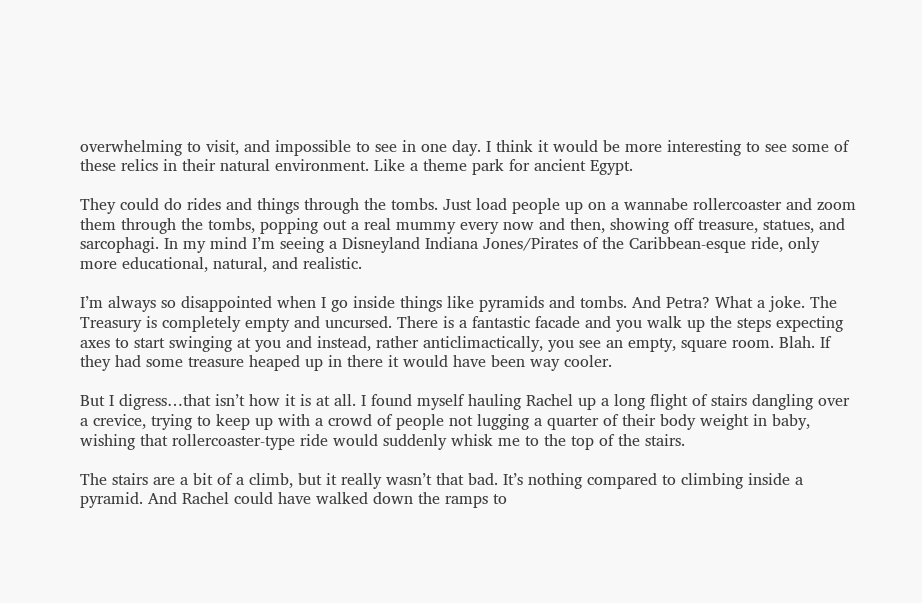overwhelming to visit, and impossible to see in one day. I think it would be more interesting to see some of these relics in their natural environment. Like a theme park for ancient Egypt.

They could do rides and things through the tombs. Just load people up on a wannabe rollercoaster and zoom them through the tombs, popping out a real mummy every now and then, showing off treasure, statues, and sarcophagi. In my mind I’m seeing a Disneyland Indiana Jones/Pirates of the Caribbean-esque ride, only more educational, natural, and realistic.

I’m always so disappointed when I go inside things like pyramids and tombs. And Petra? What a joke. The Treasury is completely empty and uncursed. There is a fantastic facade and you walk up the steps expecting axes to start swinging at you and instead, rather anticlimactically, you see an empty, square room. Blah. If they had some treasure heaped up in there it would have been way cooler.

But I digress…that isn’t how it is at all. I found myself hauling Rachel up a long flight of stairs dangling over a crevice, trying to keep up with a crowd of people not lugging a quarter of their body weight in baby, wishing that rollercoaster-type ride would suddenly whisk me to the top of the stairs.

The stairs are a bit of a climb, but it really wasn’t that bad. It’s nothing compared to climbing inside a pyramid. And Rachel could have walked down the ramps to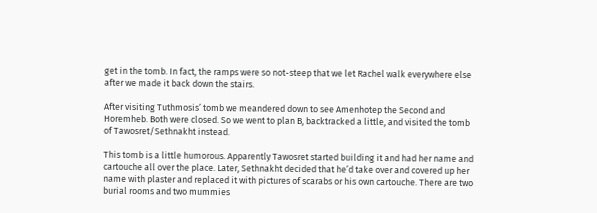get in the tomb. In fact, the ramps were so not-steep that we let Rachel walk everywhere else after we made it back down the stairs.

After visiting Tuthmosis’ tomb we meandered down to see Amenhotep the Second and Horemheb. Both were closed. So we went to plan B, backtracked a little, and visited the tomb of Tawosret/Sethnakht instead.

This tomb is a little humorous. Apparently Tawosret started building it and had her name and cartouche all over the place. Later, Sethnakht decided that he’d take over and covered up her name with plaster and replaced it with pictures of scarabs or his own cartouche. There are two burial rooms and two mummies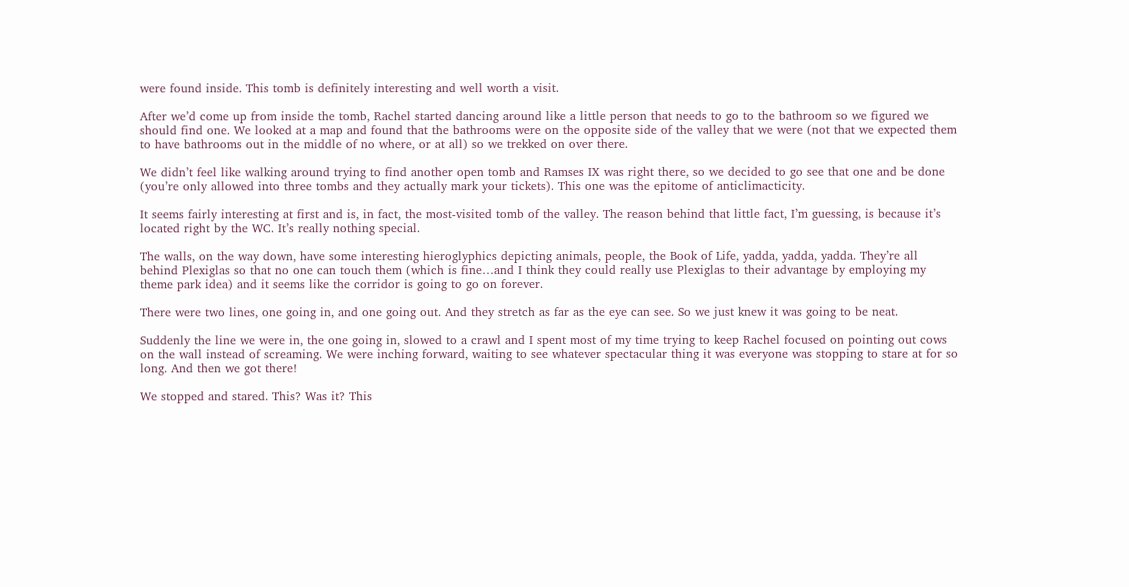were found inside. This tomb is definitely interesting and well worth a visit.

After we’d come up from inside the tomb, Rachel started dancing around like a little person that needs to go to the bathroom so we figured we should find one. We looked at a map and found that the bathrooms were on the opposite side of the valley that we were (not that we expected them to have bathrooms out in the middle of no where, or at all) so we trekked on over there.

We didn’t feel like walking around trying to find another open tomb and Ramses IX was right there, so we decided to go see that one and be done (you’re only allowed into three tombs and they actually mark your tickets). This one was the epitome of anticlimacticity.

It seems fairly interesting at first and is, in fact, the most-visited tomb of the valley. The reason behind that little fact, I’m guessing, is because it’s located right by the WC. It’s really nothing special.

The walls, on the way down, have some interesting hieroglyphics depicting animals, people, the Book of Life, yadda, yadda, yadda. They’re all behind Plexiglas so that no one can touch them (which is fine…and I think they could really use Plexiglas to their advantage by employing my theme park idea) and it seems like the corridor is going to go on forever.

There were two lines, one going in, and one going out. And they stretch as far as the eye can see. So we just knew it was going to be neat.

Suddenly the line we were in, the one going in, slowed to a crawl and I spent most of my time trying to keep Rachel focused on pointing out cows on the wall instead of screaming. We were inching forward, waiting to see whatever spectacular thing it was everyone was stopping to stare at for so long. And then we got there!

We stopped and stared. This? Was it? This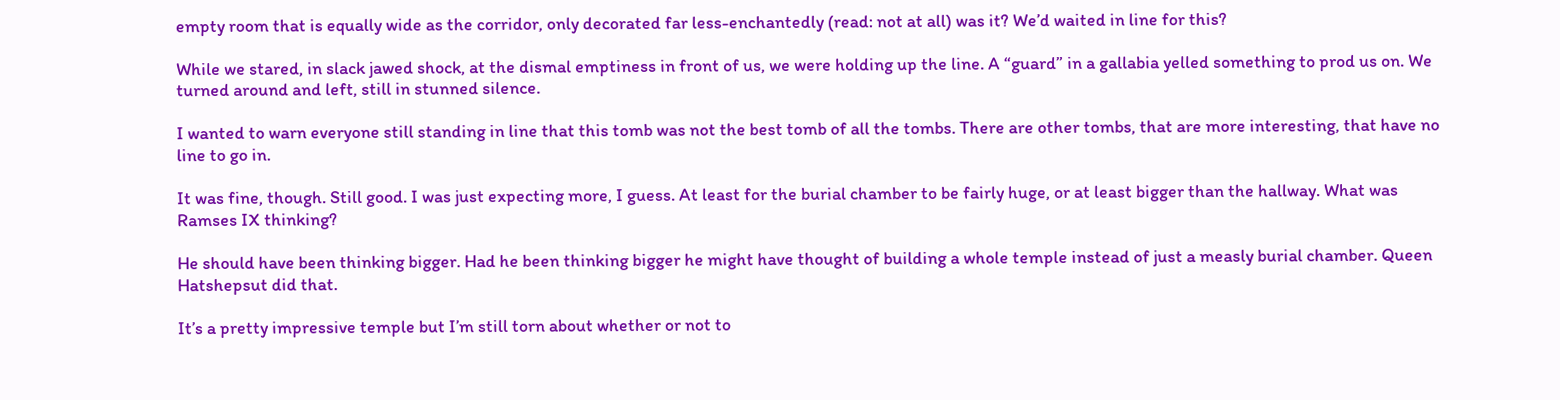empty room that is equally wide as the corridor, only decorated far less-enchantedly (read: not at all) was it? We’d waited in line for this?

While we stared, in slack jawed shock, at the dismal emptiness in front of us, we were holding up the line. A “guard” in a gallabia yelled something to prod us on. We turned around and left, still in stunned silence.

I wanted to warn everyone still standing in line that this tomb was not the best tomb of all the tombs. There are other tombs, that are more interesting, that have no line to go in.

It was fine, though. Still good. I was just expecting more, I guess. At least for the burial chamber to be fairly huge, or at least bigger than the hallway. What was Ramses IX thinking?

He should have been thinking bigger. Had he been thinking bigger he might have thought of building a whole temple instead of just a measly burial chamber. Queen Hatshepsut did that.

It’s a pretty impressive temple but I’m still torn about whether or not to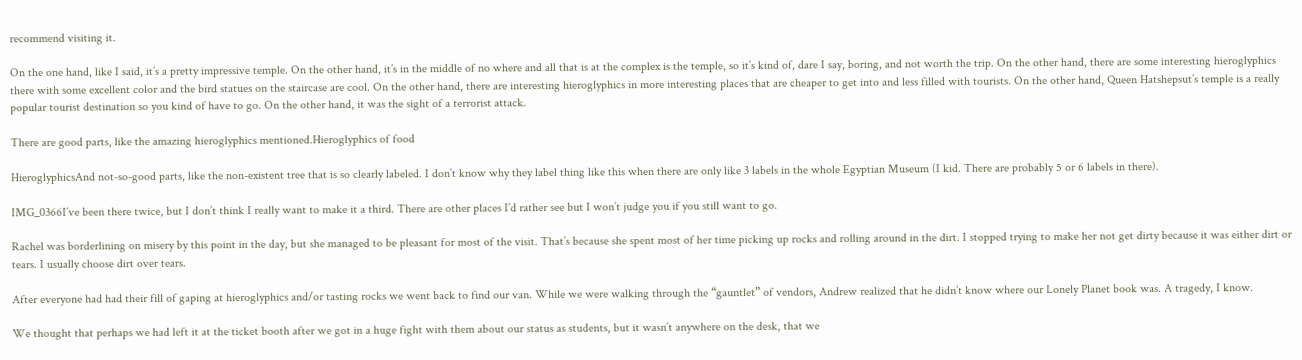recommend visiting it.

On the one hand, like I said, it’s a pretty impressive temple. On the other hand, it’s in the middle of no where and all that is at the complex is the temple, so it’s kind of, dare I say, boring, and not worth the trip. On the other hand, there are some interesting hieroglyphics there with some excellent color and the bird statues on the staircase are cool. On the other hand, there are interesting hieroglyphics in more interesting places that are cheaper to get into and less filled with tourists. On the other hand, Queen Hatshepsut’s temple is a really popular tourist destination so you kind of have to go. On the other hand, it was the sight of a terrorist attack.

There are good parts, like the amazing hieroglyphics mentioned.Hieroglyphics of food

HieroglyphicsAnd not-so-good parts, like the non-existent tree that is so clearly labeled. I don’t know why they label thing like this when there are only like 3 labels in the whole Egyptian Museum (I kid. There are probably 5 or 6 labels in there).

IMG_0366I’ve been there twice, but I don’t think I really want to make it a third. There are other places I’d rather see but I won’t judge you if you still want to go.

Rachel was borderlining on misery by this point in the day, but she managed to be pleasant for most of the visit. That’s because she spent most of her time picking up rocks and rolling around in the dirt. I stopped trying to make her not get dirty because it was either dirt or tears. I usually choose dirt over tears.

After everyone had had their fill of gaping at hieroglyphics and/or tasting rocks we went back to find our van. While we were walking through the “gauntlet” of vendors, Andrew realized that he didn’t know where our Lonely Planet book was. A tragedy, I know.

We thought that perhaps we had left it at the ticket booth after we got in a huge fight with them about our status as students, but it wasn’t anywhere on the desk, that we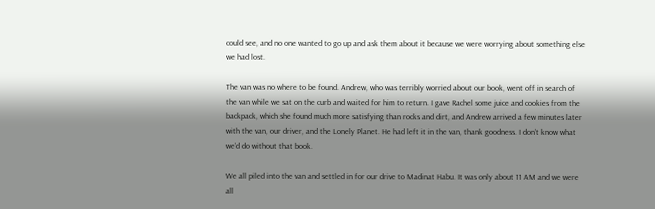could see, and no one wanted to go up and ask them about it because we were worrying about something else we had lost.

The van was no where to be found. Andrew, who was terribly worried about our book, went off in search of the van while we sat on the curb and waited for him to return. I gave Rachel some juice and cookies from the backpack, which she found much more satisfying than rocks and dirt, and Andrew arrived a few minutes later with the van, our driver, and the Lonely Planet. He had left it in the van, thank goodness. I don’t know what we’d do without that book.

We all piled into the van and settled in for our drive to Madinat Habu. It was only about 11 AM and we were all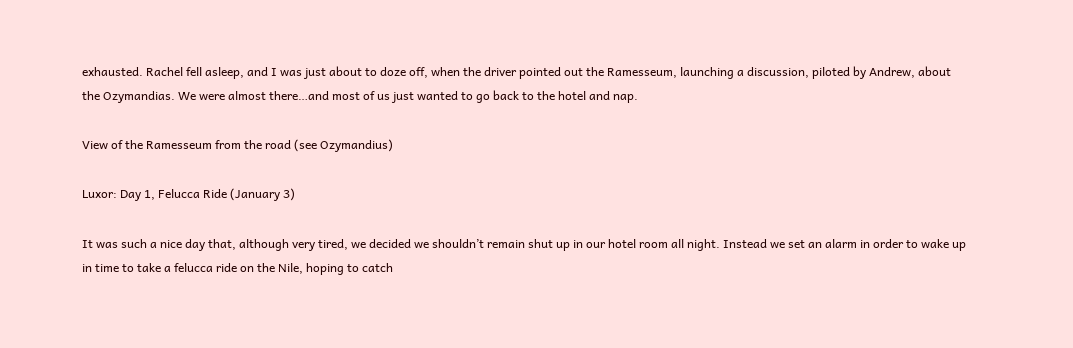exhausted. Rachel fell asleep, and I was just about to doze off, when the driver pointed out the Ramesseum, launching a discussion, piloted by Andrew, about the Ozymandias. We were almost there…and most of us just wanted to go back to the hotel and nap.

View of the Ramesseum from the road (see Ozymandius)

Luxor: Day 1, Felucca Ride (January 3)

It was such a nice day that, although very tired, we decided we shouldn’t remain shut up in our hotel room all night. Instead we set an alarm in order to wake up in time to take a felucca ride on the Nile, hoping to catch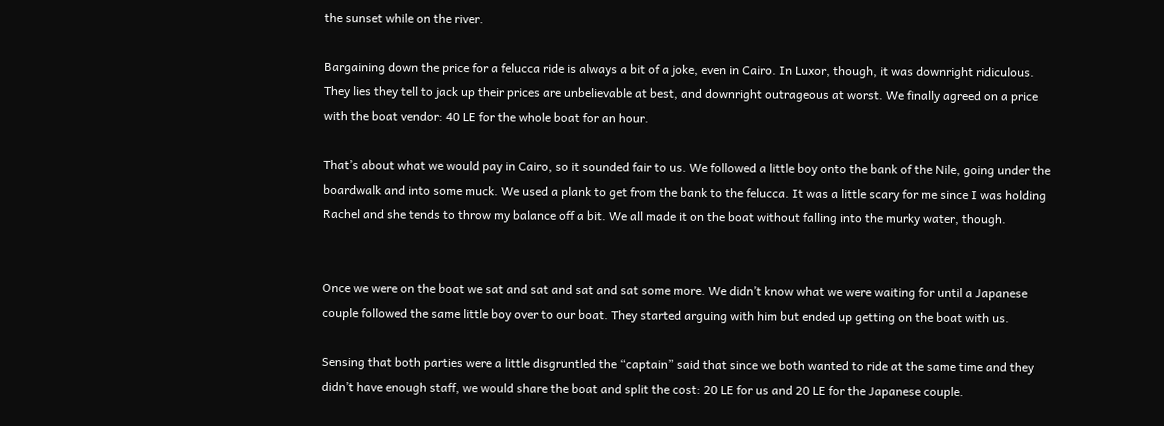the sunset while on the river.

Bargaining down the price for a felucca ride is always a bit of a joke, even in Cairo. In Luxor, though, it was downright ridiculous. They lies they tell to jack up their prices are unbelievable at best, and downright outrageous at worst. We finally agreed on a price with the boat vendor: 40 LE for the whole boat for an hour.

That’s about what we would pay in Cairo, so it sounded fair to us. We followed a little boy onto the bank of the Nile, going under the boardwalk and into some muck. We used a plank to get from the bank to the felucca. It was a little scary for me since I was holding Rachel and she tends to throw my balance off a bit. We all made it on the boat without falling into the murky water, though.


Once we were on the boat we sat and sat and sat and sat some more. We didn’t know what we were waiting for until a Japanese couple followed the same little boy over to our boat. They started arguing with him but ended up getting on the boat with us.

Sensing that both parties were a little disgruntled the “captain” said that since we both wanted to ride at the same time and they didn’t have enough staff, we would share the boat and split the cost: 20 LE for us and 20 LE for the Japanese couple.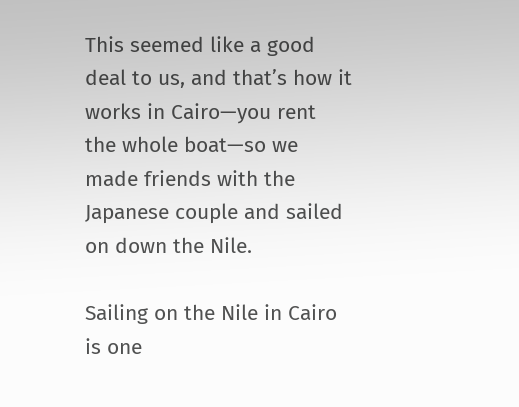This seemed like a good deal to us, and that’s how it works in Cairo—you rent the whole boat—so we made friends with the Japanese couple and sailed on down the Nile.

Sailing on the Nile in Cairo is one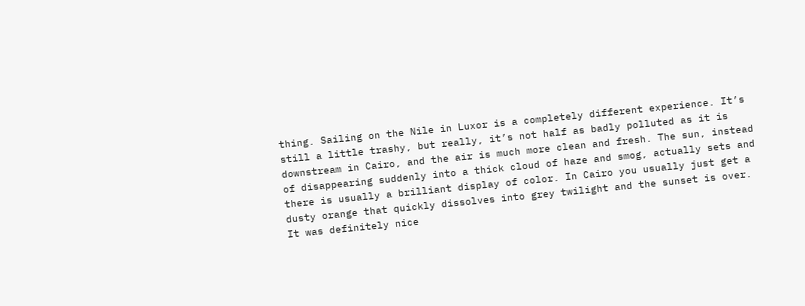thing. Sailing on the Nile in Luxor is a completely different experience. It’s still a little trashy, but really, it’s not half as badly polluted as it is downstream in Cairo, and the air is much more clean and fresh. The sun, instead of disappearing suddenly into a thick cloud of haze and smog, actually sets and there is usually a brilliant display of color. In Cairo you usually just get a dusty orange that quickly dissolves into grey twilight and the sunset is over. It was definitely nice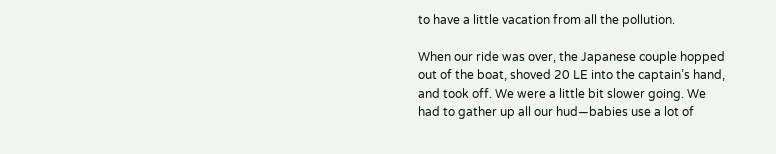to have a little vacation from all the pollution.

When our ride was over, the Japanese couple hopped out of the boat, shoved 20 LE into the captain’s hand, and took off. We were a little bit slower going. We had to gather up all our hud—babies use a lot of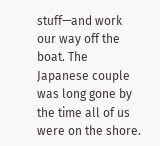stuff—and work our way off the boat. The Japanese couple was long gone by the time all of us were on the shore.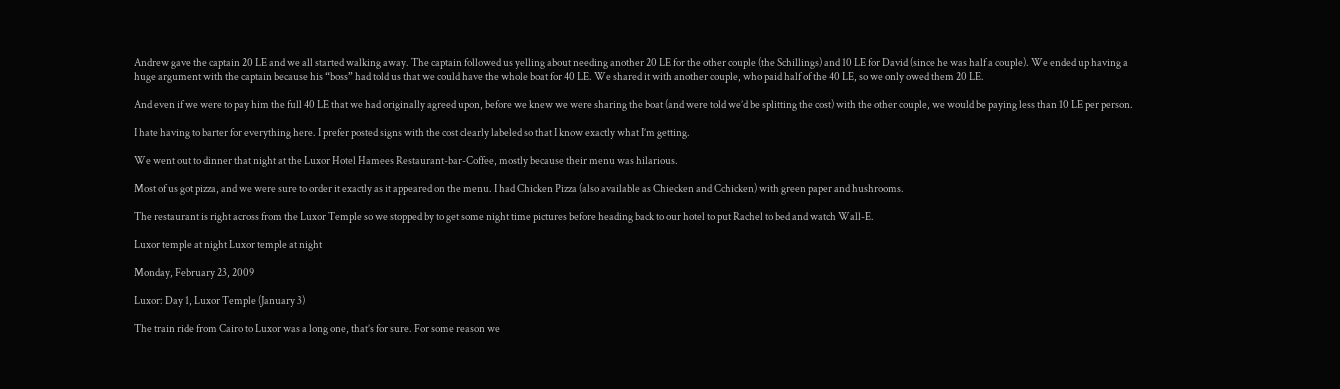Andrew gave the captain 20 LE and we all started walking away. The captain followed us yelling about needing another 20 LE for the other couple (the Schillings) and 10 LE for David (since he was half a couple). We ended up having a huge argument with the captain because his “boss” had told us that we could have the whole boat for 40 LE. We shared it with another couple, who paid half of the 40 LE, so we only owed them 20 LE.

And even if we were to pay him the full 40 LE that we had originally agreed upon, before we knew we were sharing the boat (and were told we’d be splitting the cost) with the other couple, we would be paying less than 10 LE per person.

I hate having to barter for everything here. I prefer posted signs with the cost clearly labeled so that I know exactly what I’m getting.

We went out to dinner that night at the Luxor Hotel Hamees Restaurant-bar-Coffee, mostly because their menu was hilarious.

Most of us got pizza, and we were sure to order it exactly as it appeared on the menu. I had Chicken Pizza (also available as Chiecken and Cchicken) with green paper and hushrooms.

The restaurant is right across from the Luxor Temple so we stopped by to get some night time pictures before heading back to our hotel to put Rachel to bed and watch Wall-E.

Luxor temple at night Luxor temple at night

Monday, February 23, 2009

Luxor: Day 1, Luxor Temple (January 3)

The train ride from Cairo to Luxor was a long one, that’s for sure. For some reason we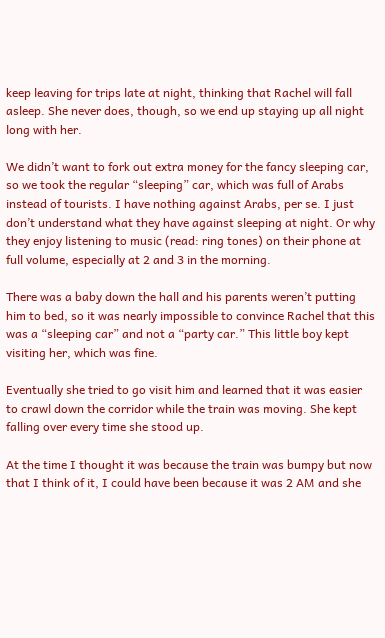keep leaving for trips late at night, thinking that Rachel will fall asleep. She never does, though, so we end up staying up all night long with her.

We didn’t want to fork out extra money for the fancy sleeping car, so we took the regular “sleeping” car, which was full of Arabs instead of tourists. I have nothing against Arabs, per se. I just don’t understand what they have against sleeping at night. Or why they enjoy listening to music (read: ring tones) on their phone at full volume, especially at 2 and 3 in the morning.

There was a baby down the hall and his parents weren’t putting him to bed, so it was nearly impossible to convince Rachel that this was a “sleeping car” and not a “party car.” This little boy kept visiting her, which was fine.

Eventually she tried to go visit him and learned that it was easier to crawl down the corridor while the train was moving. She kept falling over every time she stood up.

At the time I thought it was because the train was bumpy but now that I think of it, I could have been because it was 2 AM and she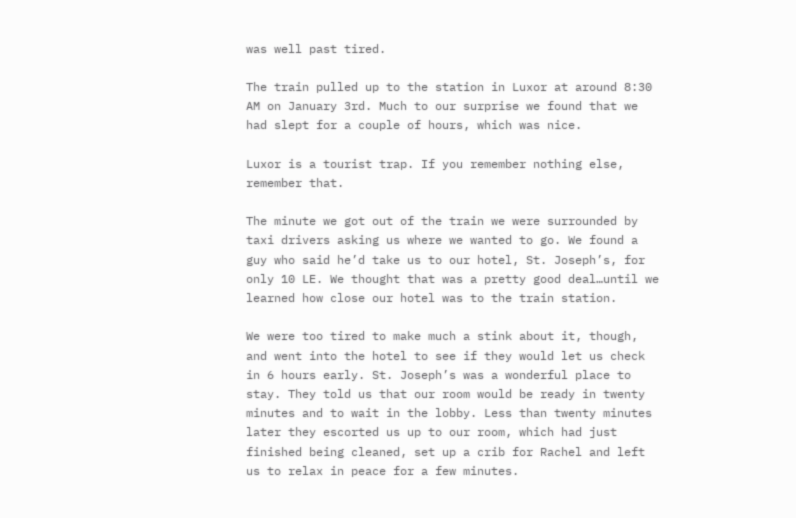was well past tired.

The train pulled up to the station in Luxor at around 8:30 AM on January 3rd. Much to our surprise we found that we had slept for a couple of hours, which was nice.

Luxor is a tourist trap. If you remember nothing else, remember that.

The minute we got out of the train we were surrounded by taxi drivers asking us where we wanted to go. We found a guy who said he’d take us to our hotel, St. Joseph’s, for only 10 LE. We thought that was a pretty good deal…until we learned how close our hotel was to the train station.

We were too tired to make much a stink about it, though, and went into the hotel to see if they would let us check in 6 hours early. St. Joseph’s was a wonderful place to stay. They told us that our room would be ready in twenty minutes and to wait in the lobby. Less than twenty minutes later they escorted us up to our room, which had just finished being cleaned, set up a crib for Rachel and left us to relax in peace for a few minutes.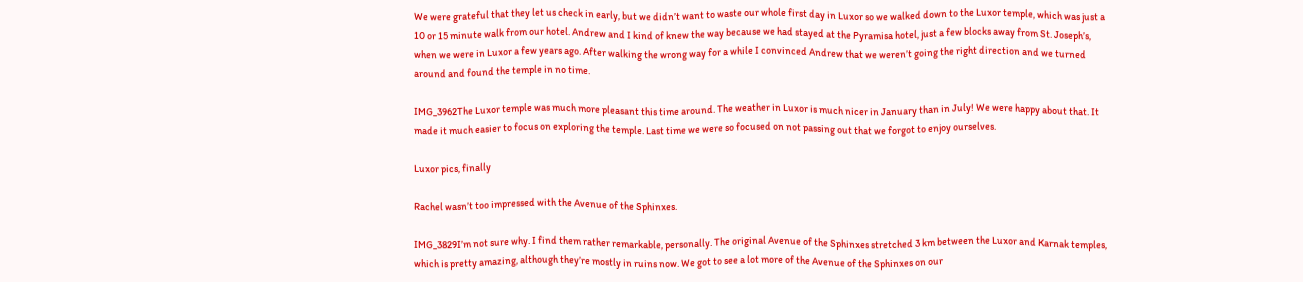We were grateful that they let us check in early, but we didn’t want to waste our whole first day in Luxor so we walked down to the Luxor temple, which was just a 10 or 15 minute walk from our hotel. Andrew and I kind of knew the way because we had stayed at the Pyramisa hotel, just a few blocks away from St. Joseph’s, when we were in Luxor a few years ago. After walking the wrong way for a while I convinced Andrew that we weren’t going the right direction and we turned around and found the temple in no time.

IMG_3962The Luxor temple was much more pleasant this time around. The weather in Luxor is much nicer in January than in July! We were happy about that. It made it much easier to focus on exploring the temple. Last time we were so focused on not passing out that we forgot to enjoy ourselves.

Luxor pics, finally

Rachel wasn’t too impressed with the Avenue of the Sphinxes.

IMG_3829I’m not sure why. I find them rather remarkable, personally. The original Avenue of the Sphinxes stretched 3 km between the Luxor and Karnak temples, which is pretty amazing, although they’re mostly in ruins now. We got to see a lot more of the Avenue of the Sphinxes on our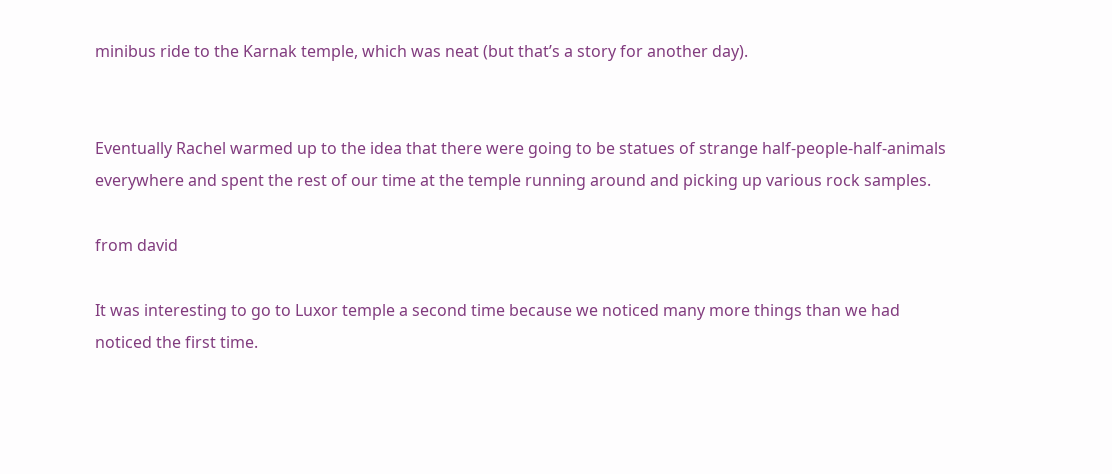minibus ride to the Karnak temple, which was neat (but that’s a story for another day).


Eventually Rachel warmed up to the idea that there were going to be statues of strange half-people-half-animals everywhere and spent the rest of our time at the temple running around and picking up various rock samples.

from david

It was interesting to go to Luxor temple a second time because we noticed many more things than we had noticed the first time.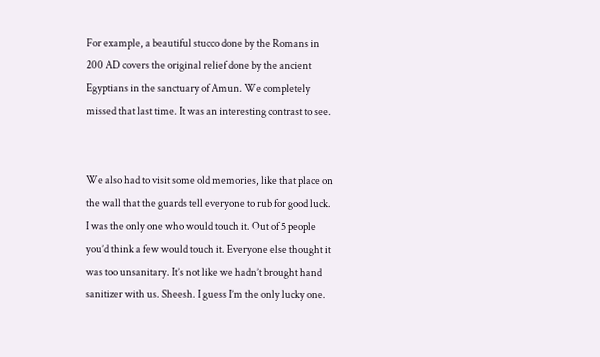For example, a beautiful stucco done by the Romans in 200 AD covers the original relief done by the ancient Egyptians in the sanctuary of Amun. We completely missed that last time. It was an interesting contrast to see.


We also had to visit some old memories, like that place on the wall that the guards tell everyone to rub for good luck. I was the only one who would touch it. Out of 5 people you’d think a few would touch it. Everyone else thought it was too unsanitary. It’s not like we hadn’t brought hand sanitizer with us. Sheesh. I guess I’m the only lucky one.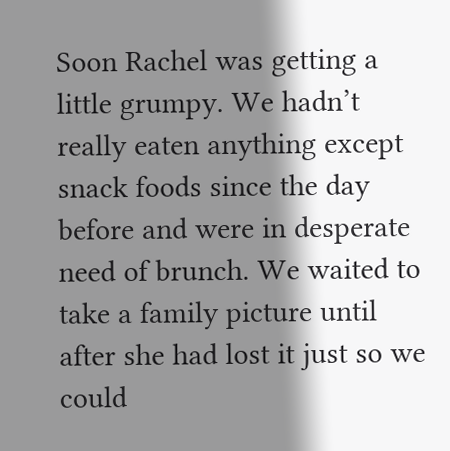Soon Rachel was getting a little grumpy. We hadn’t really eaten anything except snack foods since the day before and were in desperate need of brunch. We waited to take a family picture until after she had lost it just so we could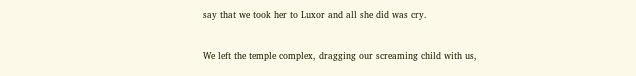say that we took her to Luxor and all she did was cry.


We left the temple complex, dragging our screaming child with us,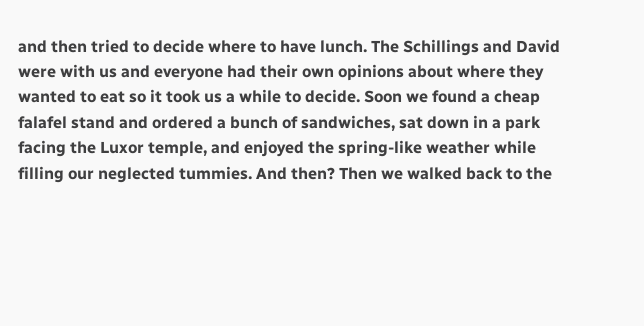and then tried to decide where to have lunch. The Schillings and David were with us and everyone had their own opinions about where they wanted to eat so it took us a while to decide. Soon we found a cheap falafel stand and ordered a bunch of sandwiches, sat down in a park facing the Luxor temple, and enjoyed the spring-like weather while filling our neglected tummies. And then? Then we walked back to the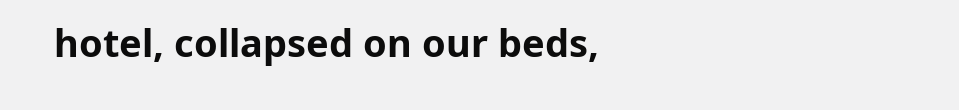hotel, collapsed on our beds,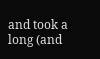and took a long (and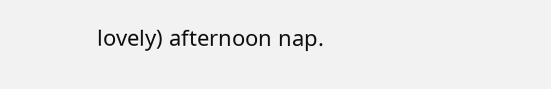lovely) afternoon nap.